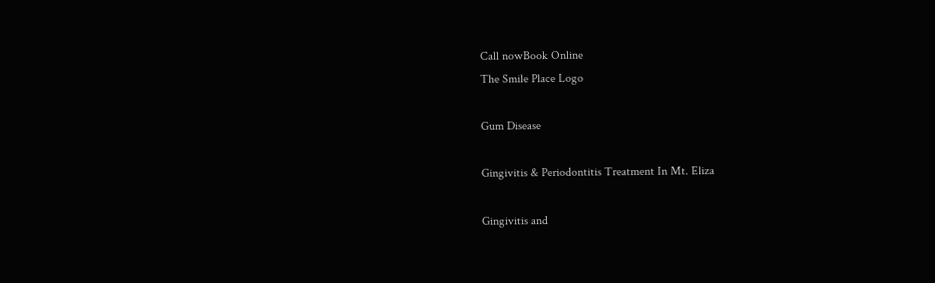Call nowBook Online
The Smile Place Logo

Gum Disease

Gingivitis & Periodontitis Treatment In Mt. Eliza

Gingivitis and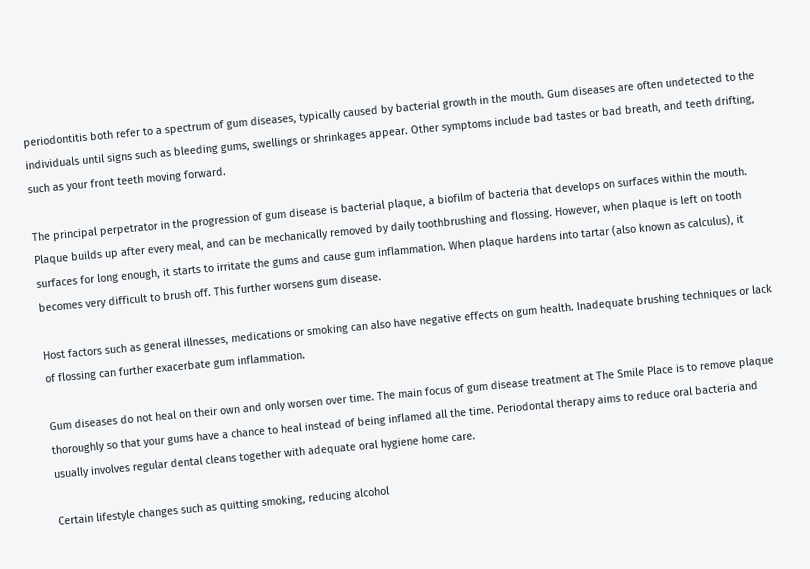periodontitis both refer to a spectrum of gum diseases, typically caused by bacterial growth in the mouth. Gum diseases are often undetected to the individuals until signs such as bleeding gums, swellings or shrinkages appear. Other symptoms include bad tastes or bad breath, and teeth drifting, such as your front teeth moving forward.

The principal perpetrator in the progression of gum disease is bacterial plaque, a biofilm of bacteria that develops on surfaces within the mouth. Plaque builds up after every meal, and can be mechanically removed by daily toothbrushing and flossing. However, when plaque is left on tooth surfaces for long enough, it starts to irritate the gums and cause gum inflammation. When plaque hardens into tartar (also known as calculus), it becomes very difficult to brush off. This further worsens gum disease.

Host factors such as general illnesses, medications or smoking can also have negative effects on gum health. Inadequate brushing techniques or lack of flossing can further exacerbate gum inflammation.

Gum diseases do not heal on their own and only worsen over time. The main focus of gum disease treatment at The Smile Place is to remove plaque thoroughly so that your gums have a chance to heal instead of being inflamed all the time. Periodontal therapy aims to reduce oral bacteria and usually involves regular dental cleans together with adequate oral hygiene home care.

Certain lifestyle changes such as quitting smoking, reducing alcohol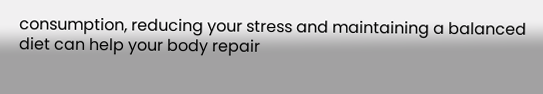consumption, reducing your stress and maintaining a balanced diet can help your body repair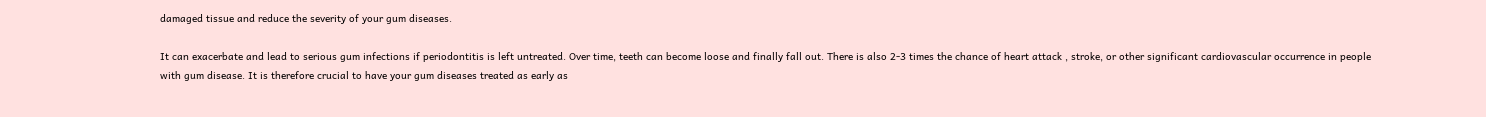damaged tissue and reduce the severity of your gum diseases.

It can exacerbate and lead to serious gum infections if periodontitis is left untreated. Over time, teeth can become loose and finally fall out. There is also 2-3 times the chance of heart attack , stroke, or other significant cardiovascular occurrence in people with gum disease. It is therefore crucial to have your gum diseases treated as early as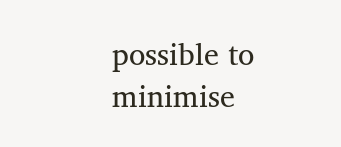possible to minimise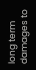long term damages to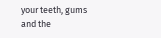your teeth, gums and the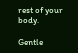rest of your body.

Gentle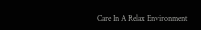Care In A Relax Environment